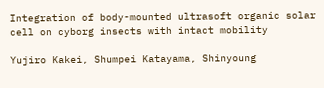Integration of body-mounted ultrasoft organic solar cell on cyborg insects with intact mobility

Yujiro Kakei, Shumpei Katayama, Shinyoung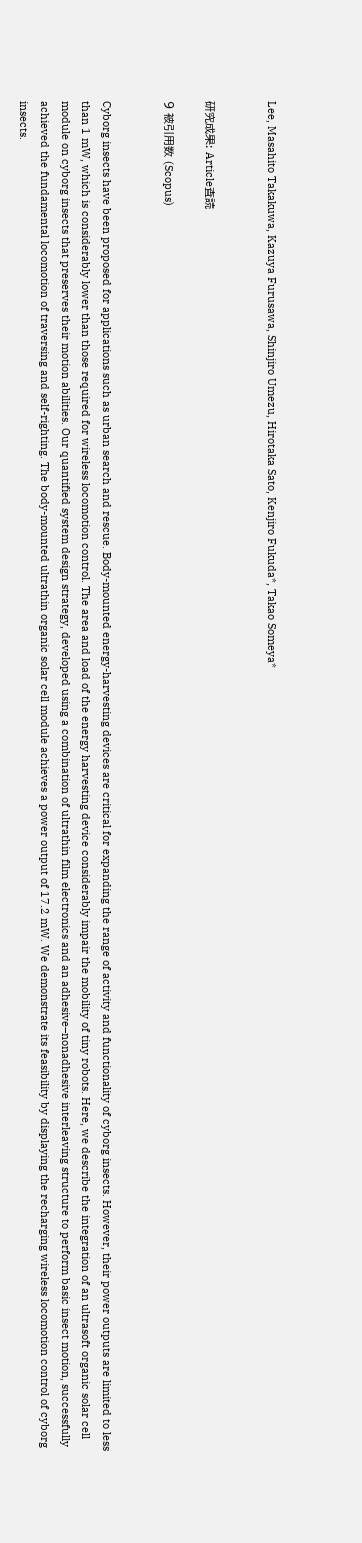Lee, Masahito Takakuwa, Kazuya Furusawa, Shinjiro Umezu, Hirotaka Sato, Kenjiro Fukuda*, Takao Someya*


研究成果: Article査読

9 被引用数 (Scopus)


Cyborg insects have been proposed for applications such as urban search and rescue. Body-mounted energy-harvesting devices are critical for expanding the range of activity and functionality of cyborg insects. However, their power outputs are limited to less than 1 mW, which is considerably lower than those required for wireless locomotion control. The area and load of the energy harvesting device considerably impair the mobility of tiny robots. Here, we describe the integration of an ultrasoft organic solar cell module on cyborg insects that preserves their motion abilities. Our quantified system design strategy, developed using a combination of ultrathin film electronics and an adhesive–nonadhesive interleaving structure to perform basic insect motion, successfully achieved the fundamental locomotion of traversing and self-righting. The body-mounted ultrathin organic solar cell module achieves a power output of 17.2 mW. We demonstrate its feasibility by displaying the recharging wireless locomotion control of cyborg insects.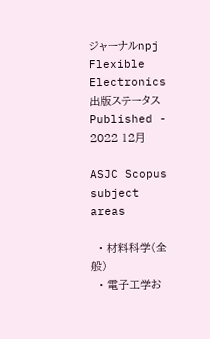ジャーナルnpj Flexible Electronics
出版ステータスPublished - 2022 12月

ASJC Scopus subject areas

  • 材料科学(全般)
  • 電子工学お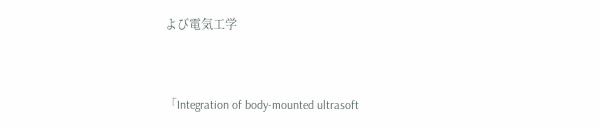よび電気工学


「Integration of body-mounted ultrasoft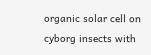organic solar cell on cyborg insects with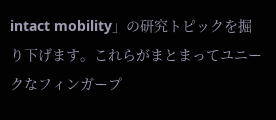intact mobility」の研究トピックを掘り下げます。これらがまとまってユニークなフィンガープ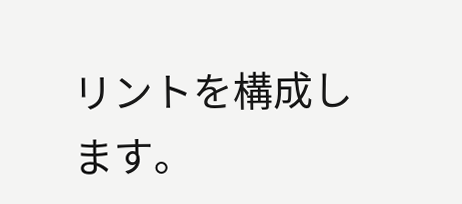リントを構成します。